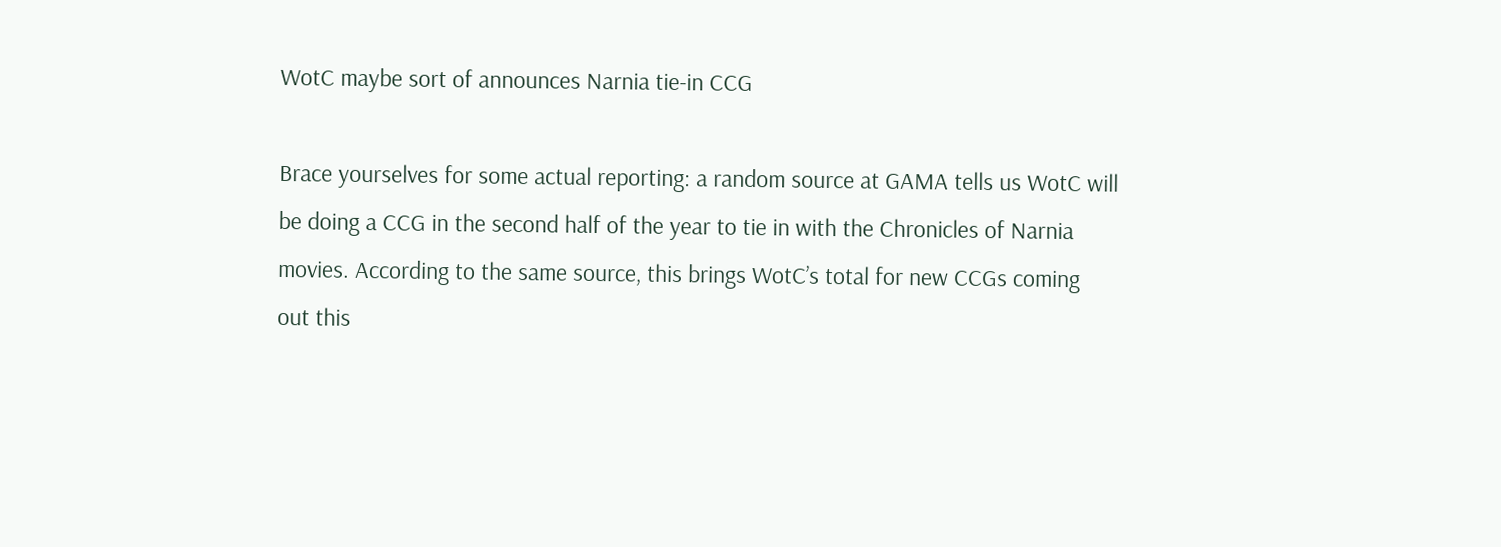WotC maybe sort of announces Narnia tie-in CCG

Brace yourselves for some actual reporting: a random source at GAMA tells us WotC will be doing a CCG in the second half of the year to tie in with the Chronicles of Narnia movies. According to the same source, this brings WotC’s total for new CCGs coming out this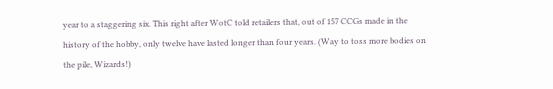year to a staggering six. This right after WotC told retailers that, out of 157 CCGs made in the history of the hobby, only twelve have lasted longer than four years. (Way to toss more bodies on the pile, Wizards!)